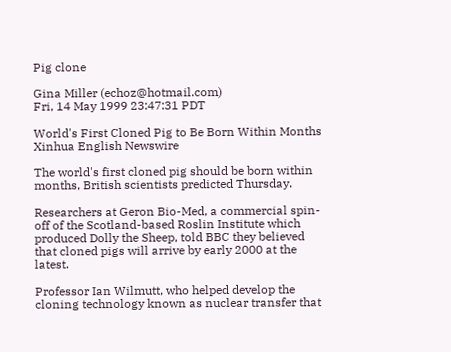Pig clone

Gina Miller (echoz@hotmail.com)
Fri, 14 May 1999 23:47:31 PDT

World's First Cloned Pig to Be Born Within Months Xinhua English Newswire

The world's first cloned pig should be born within months, British scientists predicted Thursday.

Researchers at Geron Bio-Med, a commercial spin-off of the Scotland-based Roslin Institute which produced Dolly the Sheep, told BBC they believed that cloned pigs will arrive by early 2000 at the latest.

Professor Ian Wilmutt, who helped develop the cloning technology known as nuclear transfer that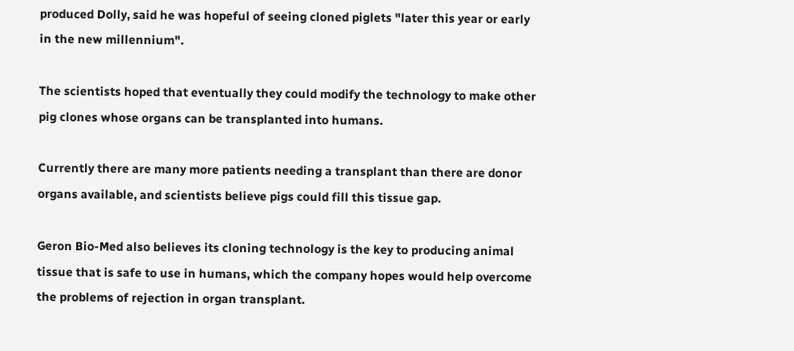produced Dolly, said he was hopeful of seeing cloned piglets "later this year or early in the new millennium".

The scientists hoped that eventually they could modify the technology to make other pig clones whose organs can be transplanted into humans.

Currently there are many more patients needing a transplant than there are donor organs available, and scientists believe pigs could fill this tissue gap.

Geron Bio-Med also believes its cloning technology is the key to producing animal tissue that is safe to use in humans, which the company hopes would help overcome the problems of rejection in organ transplant.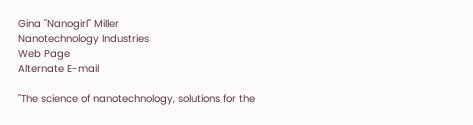Gina "Nanogirl" Miller
Nanotechnology Industries
Web Page
Alternate E-mail

"The science of nanotechnology, solutions for the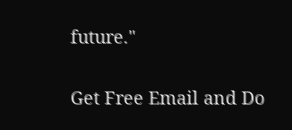future."

Get Free Email and Do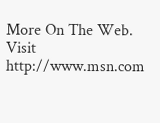More On The Web. Visit http://www.msn.com